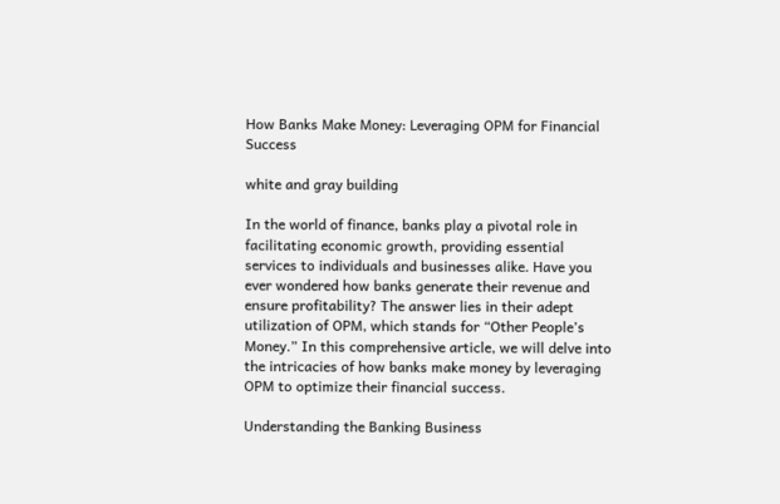How Banks Make Money: Leveraging OPM for Financial Success

white and gray building

In the world of finance, banks play a pivotal role in facilitating economic growth, providing essential services to individuals and businesses alike. Have you ever wondered how banks generate their revenue and ensure profitability? The answer lies in their adept utilization of OPM, which stands for “Other People’s Money.” In this comprehensive article, we will delve into the intricacies of how banks make money by leveraging OPM to optimize their financial success.

Understanding the Banking Business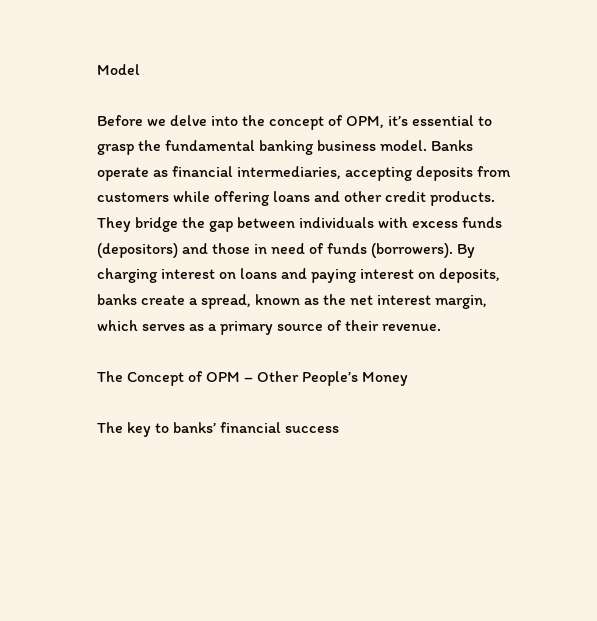Model

Before we delve into the concept of OPM, it’s essential to grasp the fundamental banking business model. Banks operate as financial intermediaries, accepting deposits from customers while offering loans and other credit products. They bridge the gap between individuals with excess funds (depositors) and those in need of funds (borrowers). By charging interest on loans and paying interest on deposits, banks create a spread, known as the net interest margin, which serves as a primary source of their revenue.

The Concept of OPM – Other People’s Money

The key to banks’ financial success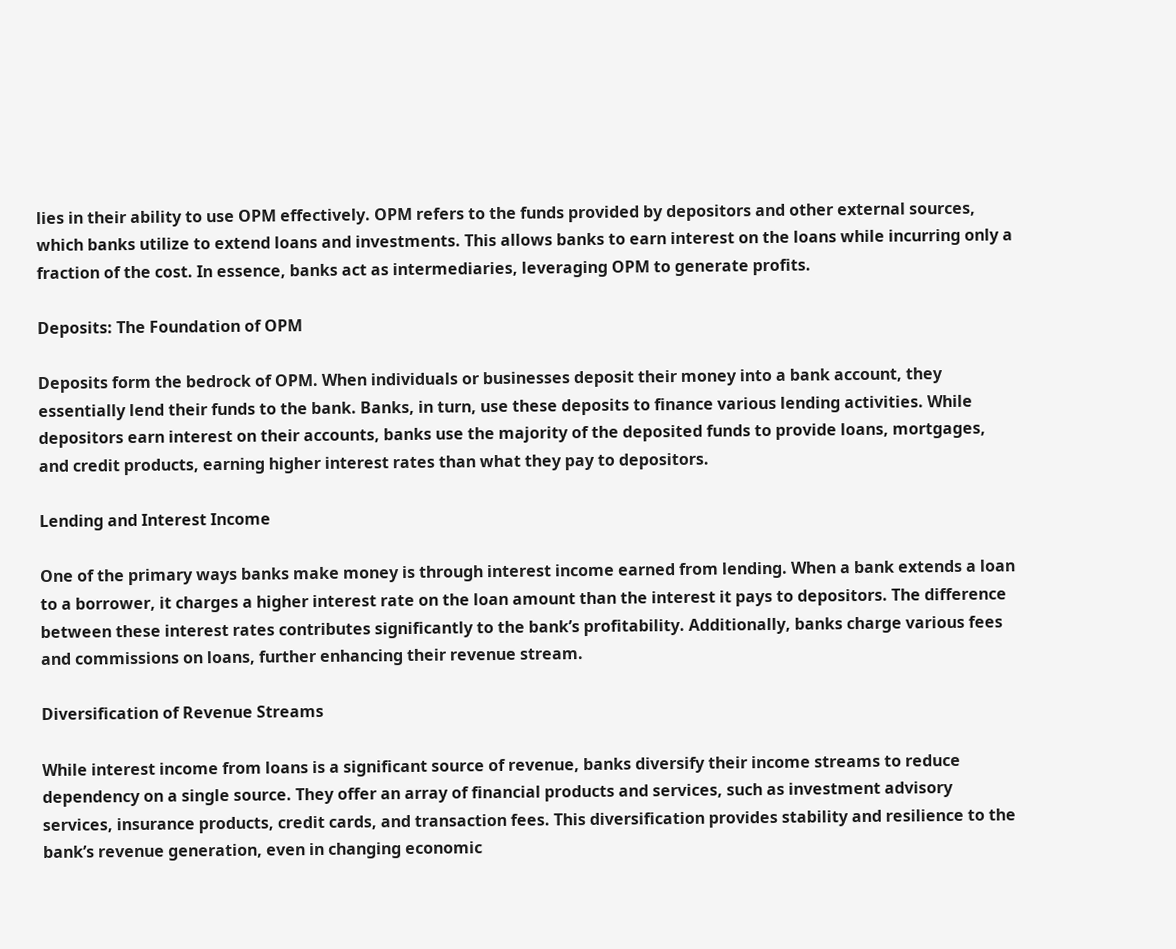lies in their ability to use OPM effectively. OPM refers to the funds provided by depositors and other external sources, which banks utilize to extend loans and investments. This allows banks to earn interest on the loans while incurring only a fraction of the cost. In essence, banks act as intermediaries, leveraging OPM to generate profits.

Deposits: The Foundation of OPM

Deposits form the bedrock of OPM. When individuals or businesses deposit their money into a bank account, they essentially lend their funds to the bank. Banks, in turn, use these deposits to finance various lending activities. While depositors earn interest on their accounts, banks use the majority of the deposited funds to provide loans, mortgages, and credit products, earning higher interest rates than what they pay to depositors.

Lending and Interest Income

One of the primary ways banks make money is through interest income earned from lending. When a bank extends a loan to a borrower, it charges a higher interest rate on the loan amount than the interest it pays to depositors. The difference between these interest rates contributes significantly to the bank’s profitability. Additionally, banks charge various fees and commissions on loans, further enhancing their revenue stream.

Diversification of Revenue Streams

While interest income from loans is a significant source of revenue, banks diversify their income streams to reduce dependency on a single source. They offer an array of financial products and services, such as investment advisory services, insurance products, credit cards, and transaction fees. This diversification provides stability and resilience to the bank’s revenue generation, even in changing economic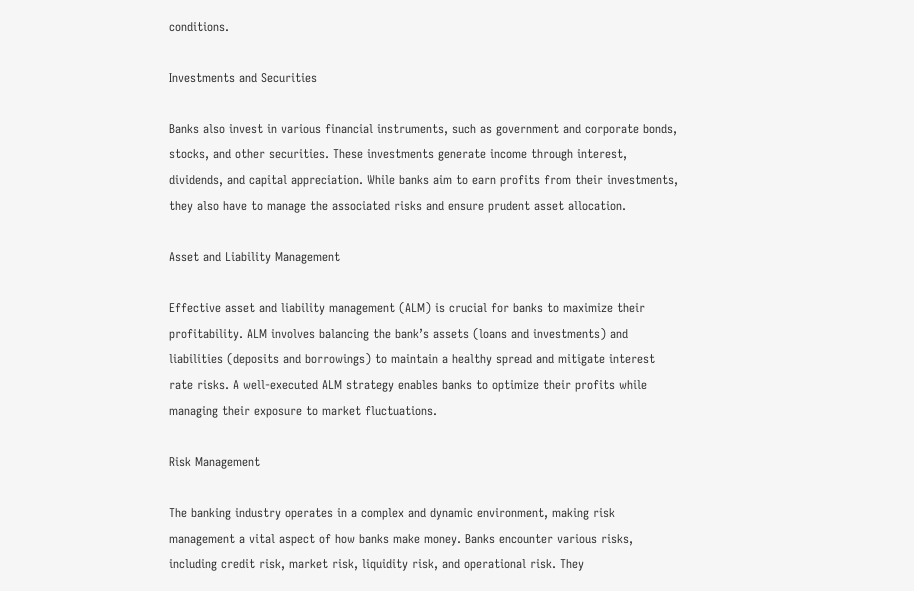conditions.

Investments and Securities

Banks also invest in various financial instruments, such as government and corporate bonds, stocks, and other securities. These investments generate income through interest, dividends, and capital appreciation. While banks aim to earn profits from their investments, they also have to manage the associated risks and ensure prudent asset allocation.

Asset and Liability Management

Effective asset and liability management (ALM) is crucial for banks to maximize their profitability. ALM involves balancing the bank’s assets (loans and investments) and liabilities (deposits and borrowings) to maintain a healthy spread and mitigate interest rate risks. A well-executed ALM strategy enables banks to optimize their profits while managing their exposure to market fluctuations.

Risk Management

The banking industry operates in a complex and dynamic environment, making risk management a vital aspect of how banks make money. Banks encounter various risks, including credit risk, market risk, liquidity risk, and operational risk. They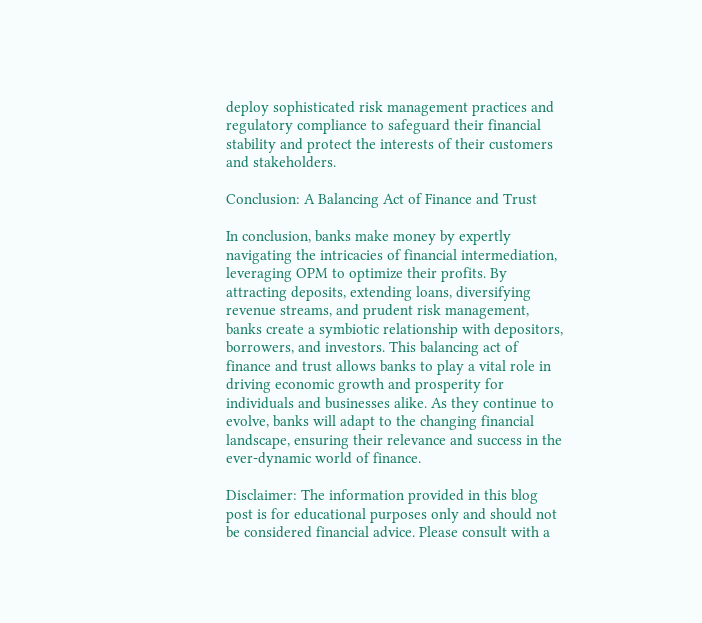deploy sophisticated risk management practices and regulatory compliance to safeguard their financial stability and protect the interests of their customers and stakeholders.

Conclusion: A Balancing Act of Finance and Trust

In conclusion, banks make money by expertly navigating the intricacies of financial intermediation, leveraging OPM to optimize their profits. By attracting deposits, extending loans, diversifying revenue streams, and prudent risk management, banks create a symbiotic relationship with depositors, borrowers, and investors. This balancing act of finance and trust allows banks to play a vital role in driving economic growth and prosperity for individuals and businesses alike. As they continue to evolve, banks will adapt to the changing financial landscape, ensuring their relevance and success in the ever-dynamic world of finance.

Disclaimer: The information provided in this blog post is for educational purposes only and should not be considered financial advice. Please consult with a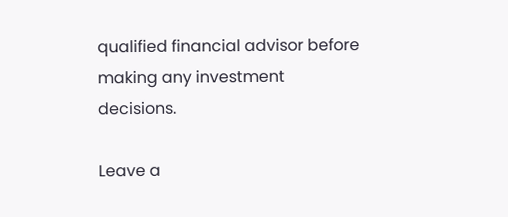qualified financial advisor before making any investment decisions.

Leave a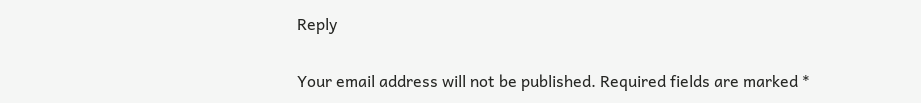Reply

Your email address will not be published. Required fields are marked *